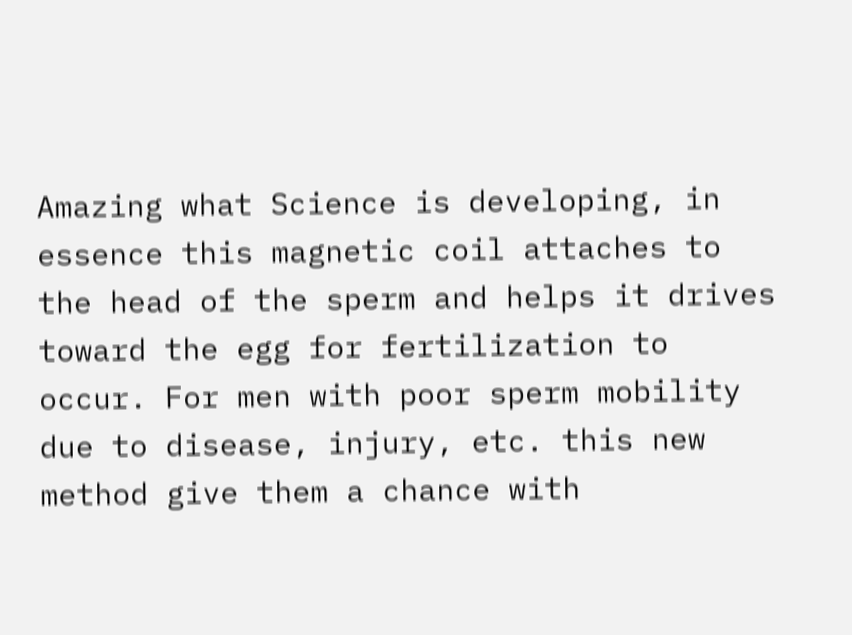Amazing what Science is developing, in essence this magnetic coil attaches to the head of the sperm and helps it drives toward the egg for fertilization to occur. For men with poor sperm mobility due to disease, injury, etc. this new method give them a chance with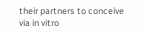their partners to conceive via in vitro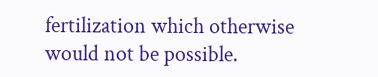fertilization which otherwise would not be possible.